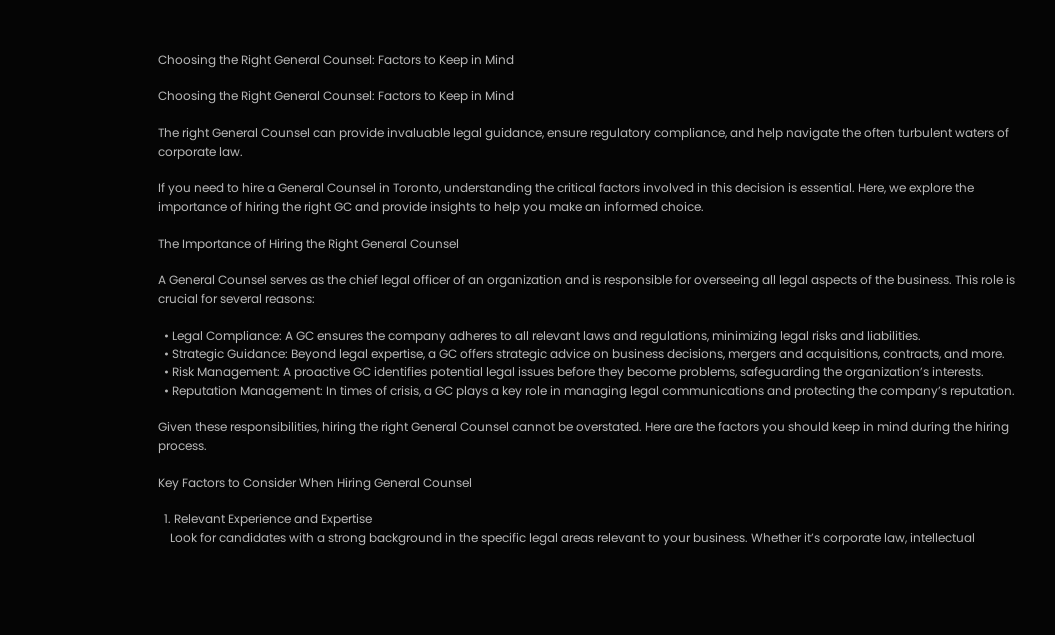Choosing the Right General Counsel: Factors to Keep in Mind

Choosing the Right General Counsel: Factors to Keep in Mind

The right General Counsel can provide invaluable legal guidance, ensure regulatory compliance, and help navigate the often turbulent waters of corporate law.

If you need to hire a General Counsel in Toronto, understanding the critical factors involved in this decision is essential. Here, we explore the importance of hiring the right GC and provide insights to help you make an informed choice.

The Importance of Hiring the Right General Counsel

A General Counsel serves as the chief legal officer of an organization and is responsible for overseeing all legal aspects of the business. This role is crucial for several reasons:

  • Legal Compliance: A GC ensures the company adheres to all relevant laws and regulations, minimizing legal risks and liabilities.
  • Strategic Guidance: Beyond legal expertise, a GC offers strategic advice on business decisions, mergers and acquisitions, contracts, and more.
  • Risk Management: A proactive GC identifies potential legal issues before they become problems, safeguarding the organization’s interests.
  • Reputation Management: In times of crisis, a GC plays a key role in managing legal communications and protecting the company’s reputation.

Given these responsibilities, hiring the right General Counsel cannot be overstated. Here are the factors you should keep in mind during the hiring process.

Key Factors to Consider When Hiring General Counsel

  1. Relevant Experience and Expertise
    Look for candidates with a strong background in the specific legal areas relevant to your business. Whether it’s corporate law, intellectual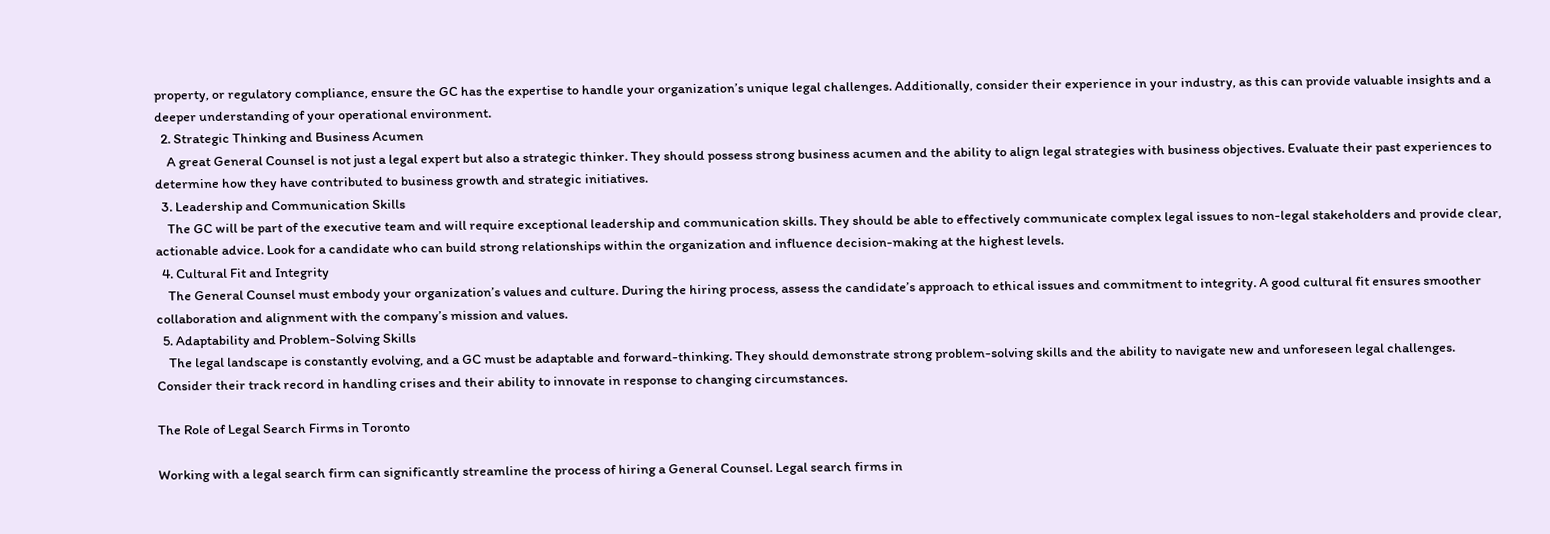property, or regulatory compliance, ensure the GC has the expertise to handle your organization’s unique legal challenges. Additionally, consider their experience in your industry, as this can provide valuable insights and a deeper understanding of your operational environment.
  2. Strategic Thinking and Business Acumen
    A great General Counsel is not just a legal expert but also a strategic thinker. They should possess strong business acumen and the ability to align legal strategies with business objectives. Evaluate their past experiences to determine how they have contributed to business growth and strategic initiatives.
  3. Leadership and Communication Skills
    The GC will be part of the executive team and will require exceptional leadership and communication skills. They should be able to effectively communicate complex legal issues to non-legal stakeholders and provide clear, actionable advice. Look for a candidate who can build strong relationships within the organization and influence decision-making at the highest levels.
  4. Cultural Fit and Integrity
    The General Counsel must embody your organization’s values and culture. During the hiring process, assess the candidate’s approach to ethical issues and commitment to integrity. A good cultural fit ensures smoother collaboration and alignment with the company’s mission and values.
  5. Adaptability and Problem-Solving Skills
    The legal landscape is constantly evolving, and a GC must be adaptable and forward-thinking. They should demonstrate strong problem-solving skills and the ability to navigate new and unforeseen legal challenges. Consider their track record in handling crises and their ability to innovate in response to changing circumstances.

The Role of Legal Search Firms in Toronto

Working with a legal search firm can significantly streamline the process of hiring a General Counsel. Legal search firms in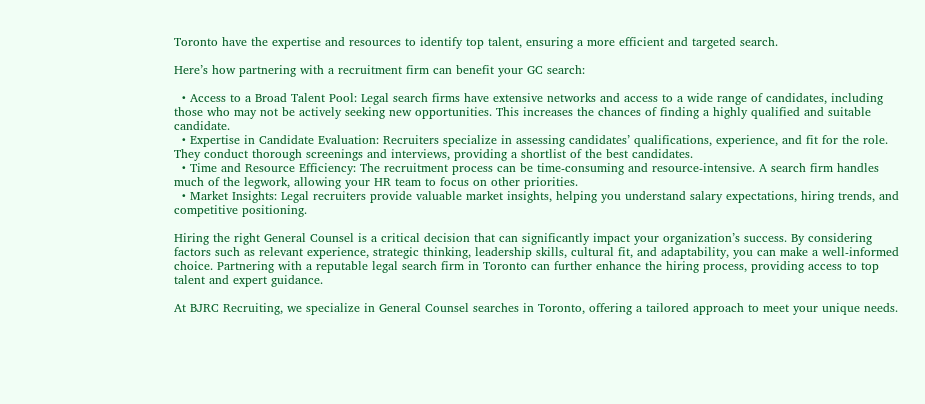Toronto have the expertise and resources to identify top talent, ensuring a more efficient and targeted search.

Here’s how partnering with a recruitment firm can benefit your GC search:

  • Access to a Broad Talent Pool: Legal search firms have extensive networks and access to a wide range of candidates, including those who may not be actively seeking new opportunities. This increases the chances of finding a highly qualified and suitable candidate.
  • Expertise in Candidate Evaluation: Recruiters specialize in assessing candidates’ qualifications, experience, and fit for the role. They conduct thorough screenings and interviews, providing a shortlist of the best candidates.
  • Time and Resource Efficiency: The recruitment process can be time-consuming and resource-intensive. A search firm handles much of the legwork, allowing your HR team to focus on other priorities.
  • Market Insights: Legal recruiters provide valuable market insights, helping you understand salary expectations, hiring trends, and competitive positioning.

Hiring the right General Counsel is a critical decision that can significantly impact your organization’s success. By considering factors such as relevant experience, strategic thinking, leadership skills, cultural fit, and adaptability, you can make a well-informed choice. Partnering with a reputable legal search firm in Toronto can further enhance the hiring process, providing access to top talent and expert guidance.

At BJRC Recruiting, we specialize in General Counsel searches in Toronto, offering a tailored approach to meet your unique needs.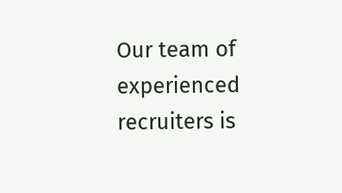Our team of experienced recruiters is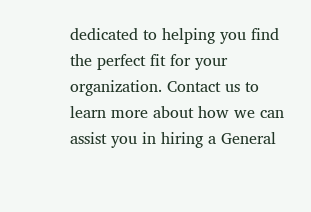dedicated to helping you find the perfect fit for your organization. Contact us to learn more about how we can assist you in hiring a General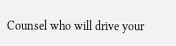Counsel who will drive your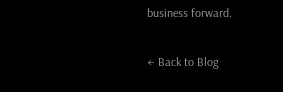business forward.

← Back to Blog